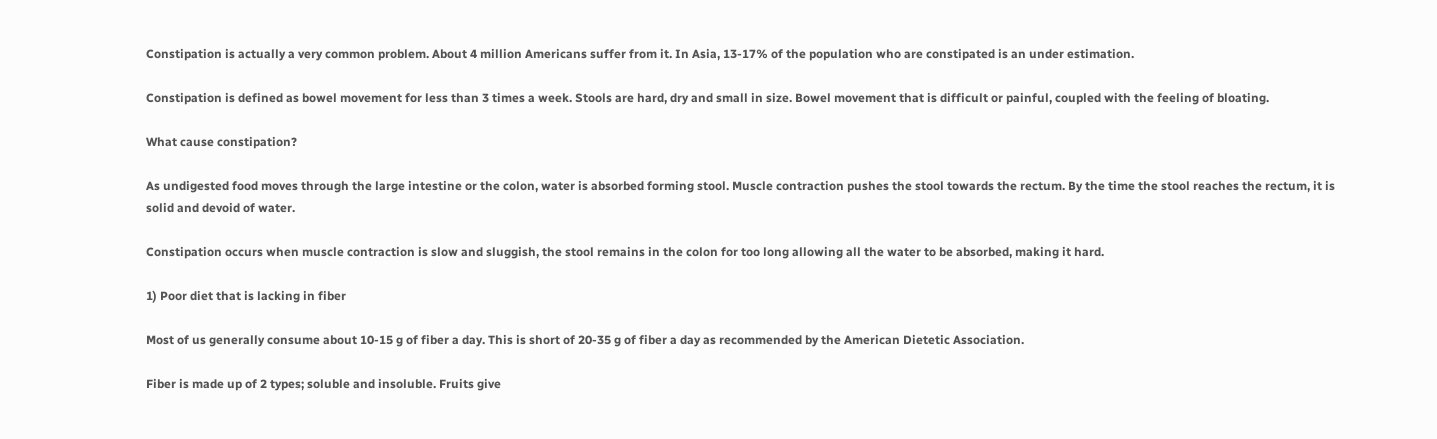Constipation is actually a very common problem. About 4 million Americans suffer from it. In Asia, 13-17% of the population who are constipated is an under estimation.

Constipation is defined as bowel movement for less than 3 times a week. Stools are hard, dry and small in size. Bowel movement that is difficult or painful, coupled with the feeling of bloating.

What cause constipation?

As undigested food moves through the large intestine or the colon, water is absorbed forming stool. Muscle contraction pushes the stool towards the rectum. By the time the stool reaches the rectum, it is solid and devoid of water.

Constipation occurs when muscle contraction is slow and sluggish, the stool remains in the colon for too long allowing all the water to be absorbed, making it hard.

1) Poor diet that is lacking in fiber

Most of us generally consume about 10-15 g of fiber a day. This is short of 20-35 g of fiber a day as recommended by the American Dietetic Association.

Fiber is made up of 2 types; soluble and insoluble. Fruits give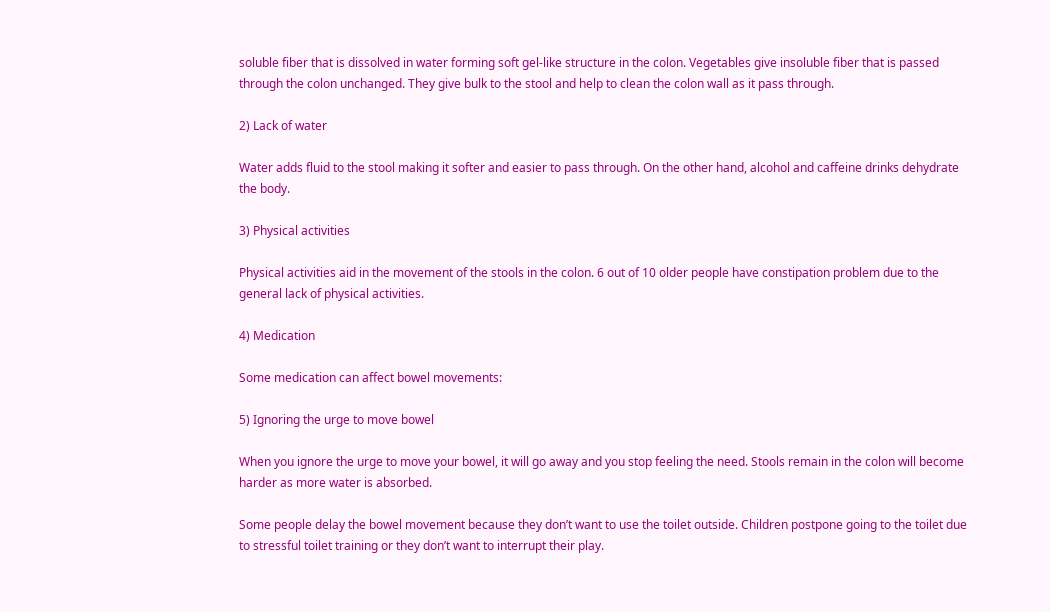soluble fiber that is dissolved in water forming soft gel-like structure in the colon. Vegetables give insoluble fiber that is passed through the colon unchanged. They give bulk to the stool and help to clean the colon wall as it pass through.

2) Lack of water

Water adds fluid to the stool making it softer and easier to pass through. On the other hand, alcohol and caffeine drinks dehydrate the body.

3) Physical activities

Physical activities aid in the movement of the stools in the colon. 6 out of 10 older people have constipation problem due to the general lack of physical activities.

4) Medication

Some medication can affect bowel movements:

5) Ignoring the urge to move bowel

When you ignore the urge to move your bowel, it will go away and you stop feeling the need. Stools remain in the colon will become harder as more water is absorbed.

Some people delay the bowel movement because they don’t want to use the toilet outside. Children postpone going to the toilet due to stressful toilet training or they don’t want to interrupt their play.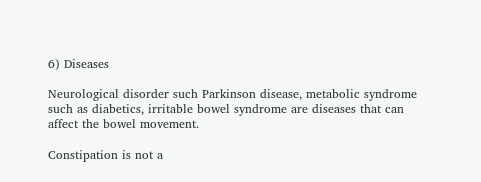6) Diseases

Neurological disorder such Parkinson disease, metabolic syndrome such as diabetics, irritable bowel syndrome are diseases that can affect the bowel movement.

Constipation is not a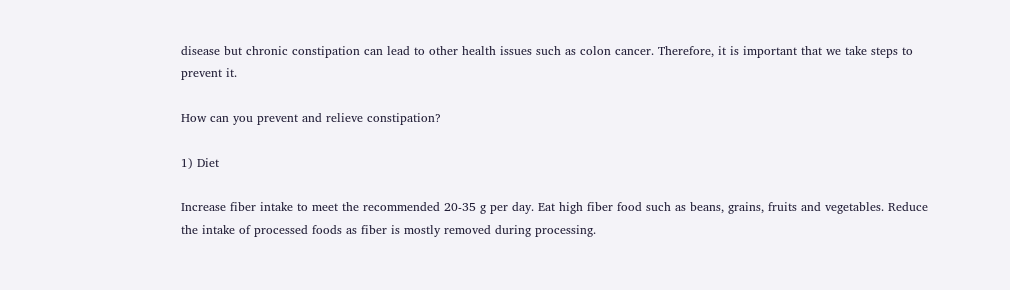disease but chronic constipation can lead to other health issues such as colon cancer. Therefore, it is important that we take steps to prevent it.

How can you prevent and relieve constipation?

1) Diet

Increase fiber intake to meet the recommended 20-35 g per day. Eat high fiber food such as beans, grains, fruits and vegetables. Reduce the intake of processed foods as fiber is mostly removed during processing.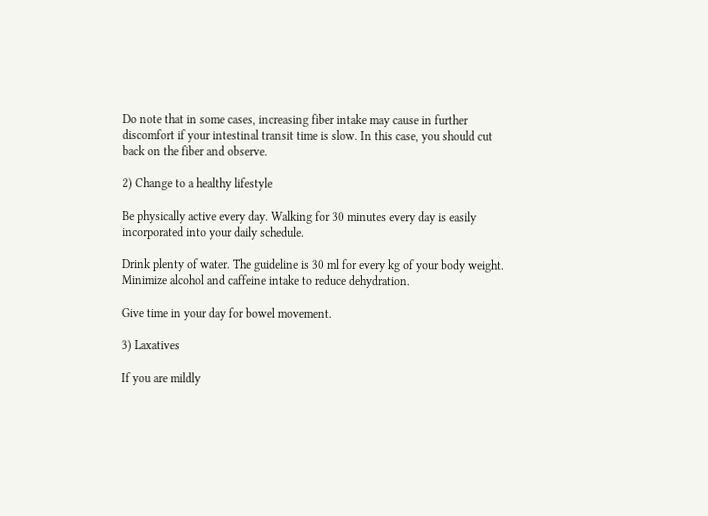Do note that in some cases, increasing fiber intake may cause in further discomfort if your intestinal transit time is slow. In this case, you should cut back on the fiber and observe.

2) Change to a healthy lifestyle

Be physically active every day. Walking for 30 minutes every day is easily incorporated into your daily schedule.

Drink plenty of water. The guideline is 30 ml for every kg of your body weight. Minimize alcohol and caffeine intake to reduce dehydration.

Give time in your day for bowel movement.

3) Laxatives

If you are mildly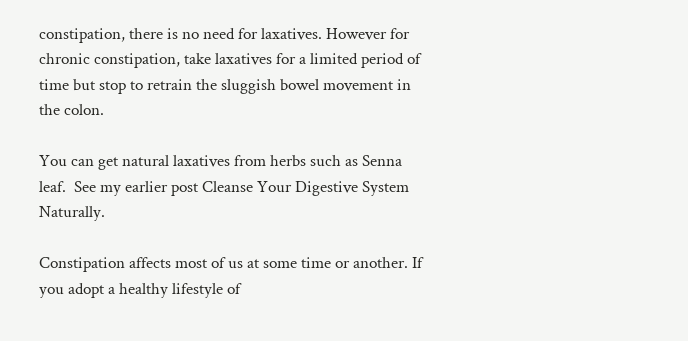constipation, there is no need for laxatives. However for chronic constipation, take laxatives for a limited period of time but stop to retrain the sluggish bowel movement in the colon.

You can get natural laxatives from herbs such as Senna leaf.  See my earlier post Cleanse Your Digestive System Naturally.

Constipation affects most of us at some time or another. If you adopt a healthy lifestyle of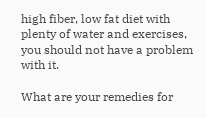high fiber, low fat diet with plenty of water and exercises, you should not have a problem with it.

What are your remedies for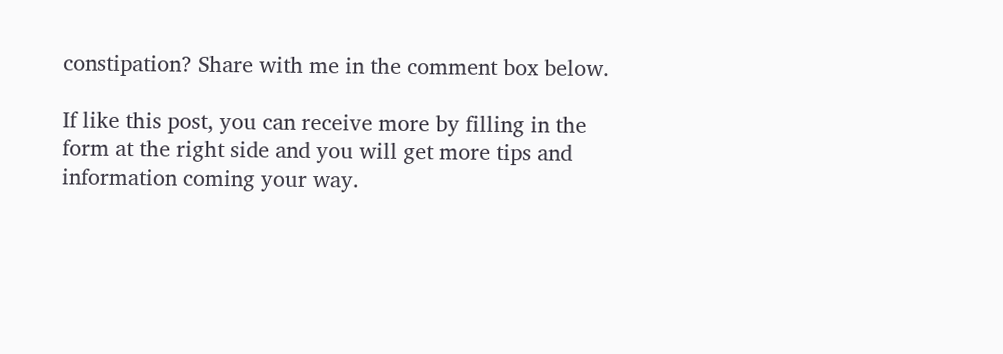constipation? Share with me in the comment box below.

If like this post, you can receive more by filling in the form at the right side and you will get more tips and information coming your way.